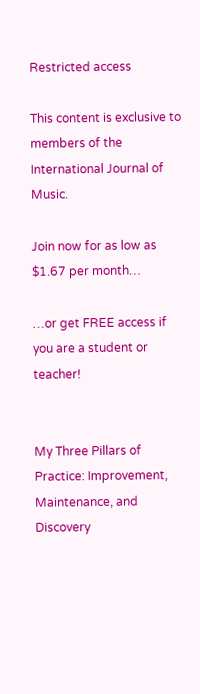Restricted access

This content is exclusive to members of the International Journal of Music.

Join now for as low as $1.67 per month…

…or get FREE access if you are a student or teacher!


My Three Pillars of Practice: Improvement, Maintenance, and Discovery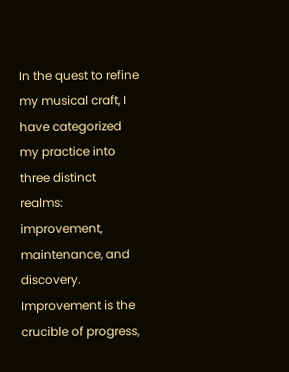In the quest to refine my musical craft, I have categorized my practice into three distinct realms: improvement, maintenance, and discovery. Improvement is the crucible of progress,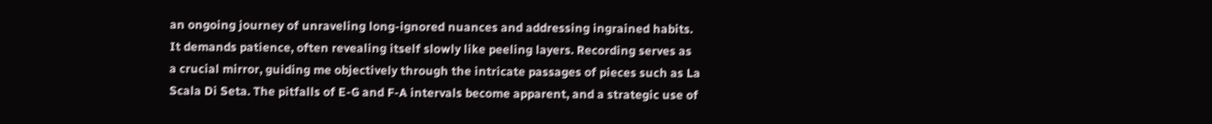an ongoing journey of unraveling long-ignored nuances and addressing ingrained habits. It demands patience, often revealing itself slowly like peeling layers. Recording serves as a crucial mirror, guiding me objectively through the intricate passages of pieces such as La Scala Di Seta. The pitfalls of E-G and F-A intervals become apparent, and a strategic use of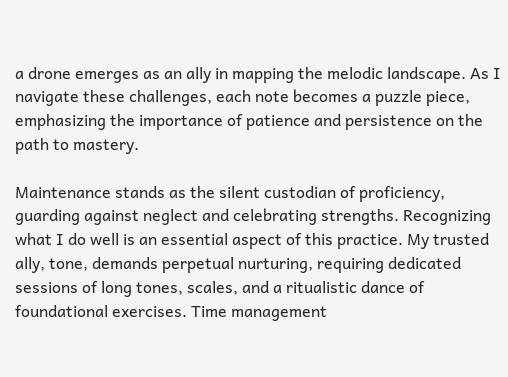a drone emerges as an ally in mapping the melodic landscape. As I navigate these challenges, each note becomes a puzzle piece, emphasizing the importance of patience and persistence on the path to mastery.

Maintenance stands as the silent custodian of proficiency, guarding against neglect and celebrating strengths. Recognizing what I do well is an essential aspect of this practice. My trusted ally, tone, demands perpetual nurturing, requiring dedicated sessions of long tones, scales, and a ritualistic dance of foundational exercises. Time management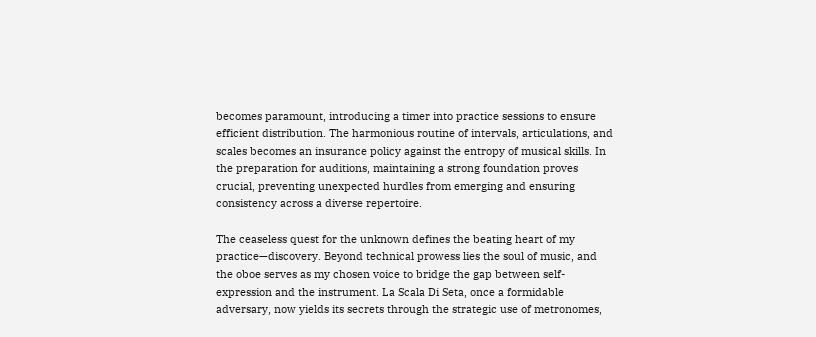becomes paramount, introducing a timer into practice sessions to ensure efficient distribution. The harmonious routine of intervals, articulations, and scales becomes an insurance policy against the entropy of musical skills. In the preparation for auditions, maintaining a strong foundation proves crucial, preventing unexpected hurdles from emerging and ensuring consistency across a diverse repertoire.

The ceaseless quest for the unknown defines the beating heart of my practice—discovery. Beyond technical prowess lies the soul of music, and the oboe serves as my chosen voice to bridge the gap between self-expression and the instrument. La Scala Di Seta, once a formidable adversary, now yields its secrets through the strategic use of metronomes,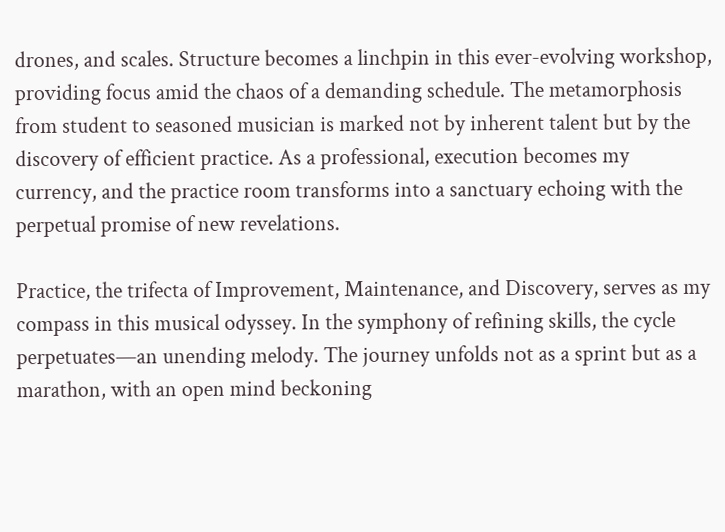drones, and scales. Structure becomes a linchpin in this ever-evolving workshop, providing focus amid the chaos of a demanding schedule. The metamorphosis from student to seasoned musician is marked not by inherent talent but by the discovery of efficient practice. As a professional, execution becomes my currency, and the practice room transforms into a sanctuary echoing with the perpetual promise of new revelations.

Practice, the trifecta of Improvement, Maintenance, and Discovery, serves as my compass in this musical odyssey. In the symphony of refining skills, the cycle perpetuates—an unending melody. The journey unfolds not as a sprint but as a marathon, with an open mind beckoning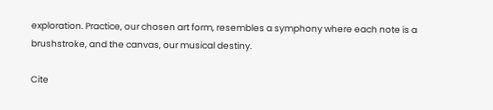exploration. Practice, our chosen art form, resembles a symphony where each note is a brushstroke, and the canvas, our musical destiny.

Cite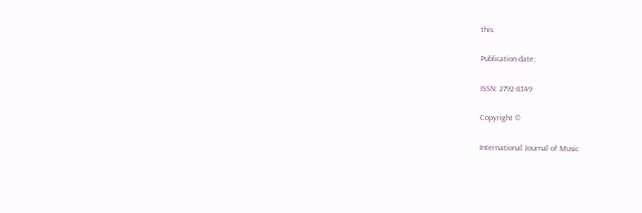this:

Publication date:

ISSN: 2792-8349

Copyright ©

International Journal of Music